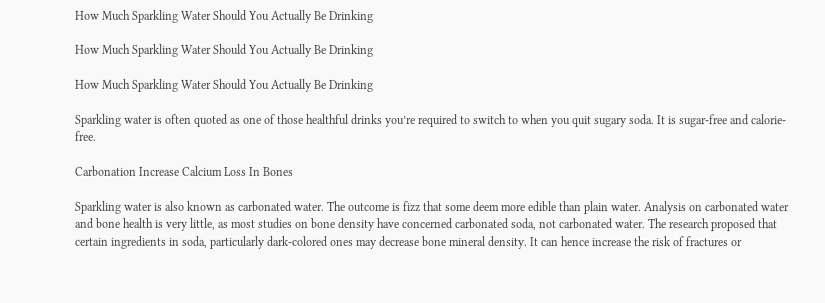How Much Sparkling Water Should You Actually Be Drinking

How Much Sparkling Water Should You Actually Be Drinking

How Much Sparkling Water Should You Actually Be Drinking

Sparkling water is often quoted as one of those healthful drinks you’re required to switch to when you quit sugary soda. It is sugar-free and calorie-free.

Carbonation Increase Calcium Loss In Bones

Sparkling water is also known as carbonated water. The outcome is fizz that some deem more edible than plain water. Analysis on carbonated water and bone health is very little, as most studies on bone density have concerned carbonated soda, not carbonated water. The research proposed that certain ingredients in soda, particularly dark-colored ones may decrease bone mineral density. It can hence increase the risk of fractures or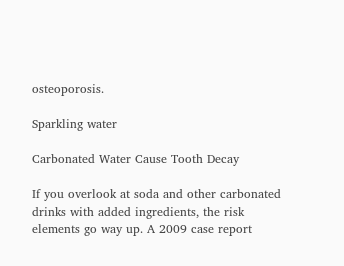osteoporosis.

Sparkling water

Carbonated Water Cause Tooth Decay

If you overlook at soda and other carbonated drinks with added ingredients, the risk elements go way up. A 2009 case report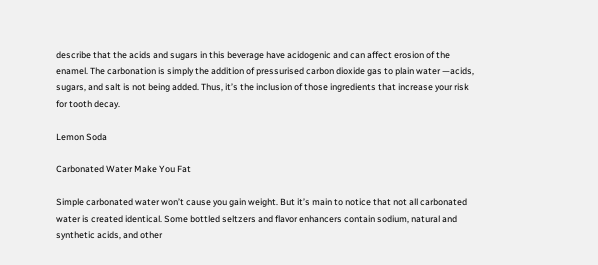describe that the acids and sugars in this beverage have acidogenic and can affect erosion of the enamel. The carbonation is simply the addition of pressurised carbon dioxide gas to plain water —acids, sugars, and salt is not being added. Thus, it’s the inclusion of those ingredients that increase your risk for tooth decay.

Lemon Soda

Carbonated Water Make You Fat

Simple carbonated water won’t cause you gain weight. But it’s main to notice that not all carbonated water is created identical. Some bottled seltzers and flavor enhancers contain sodium, natural and synthetic acids, and other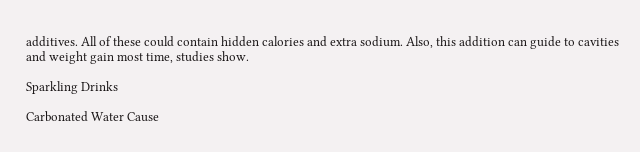additives. All of these could contain hidden calories and extra sodium. Also, this addition can guide to cavities and weight gain most time, studies show.

Sparkling Drinks

Carbonated Water Cause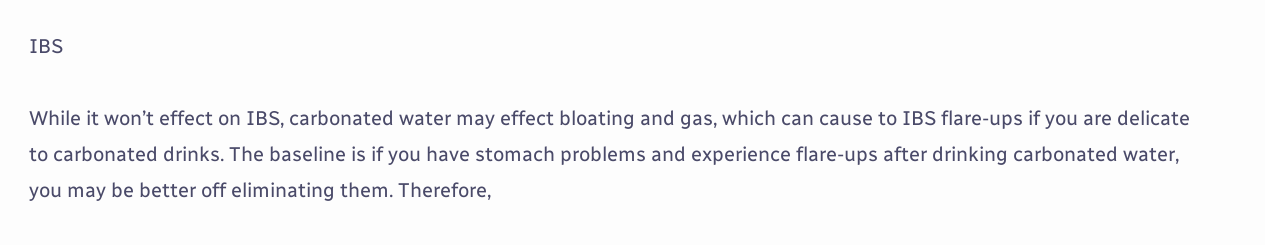IBS

While it won’t effect on IBS, carbonated water may effect bloating and gas, which can cause to IBS flare-ups if you are delicate to carbonated drinks. The baseline is if you have stomach problems and experience flare-ups after drinking carbonated water, you may be better off eliminating them. Therefore,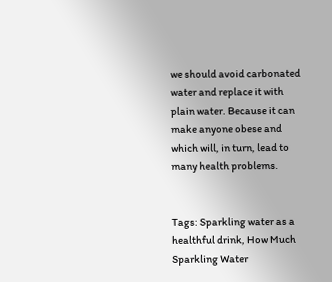we should avoid carbonated water and replace it with plain water. Because it can make anyone obese and which will, in turn, lead to many health problems.


Tags: Sparkling water as a healthful drink, How Much Sparkling Water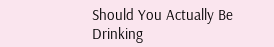Should You Actually Be Drinking